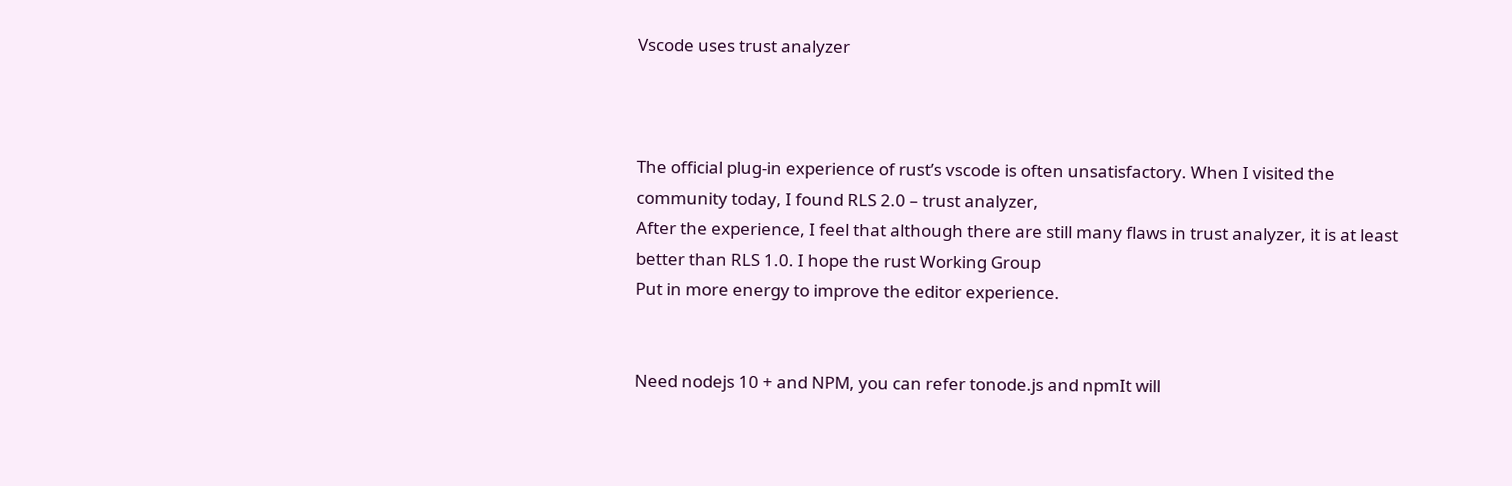Vscode uses trust analyzer



The official plug-in experience of rust’s vscode is often unsatisfactory. When I visited the community today, I found RLS 2.0 – trust analyzer,
After the experience, I feel that although there are still many flaws in trust analyzer, it is at least better than RLS 1.0. I hope the rust Working Group
Put in more energy to improve the editor experience.


Need nodejs 10 + and NPM, you can refer tonode.js and npmIt will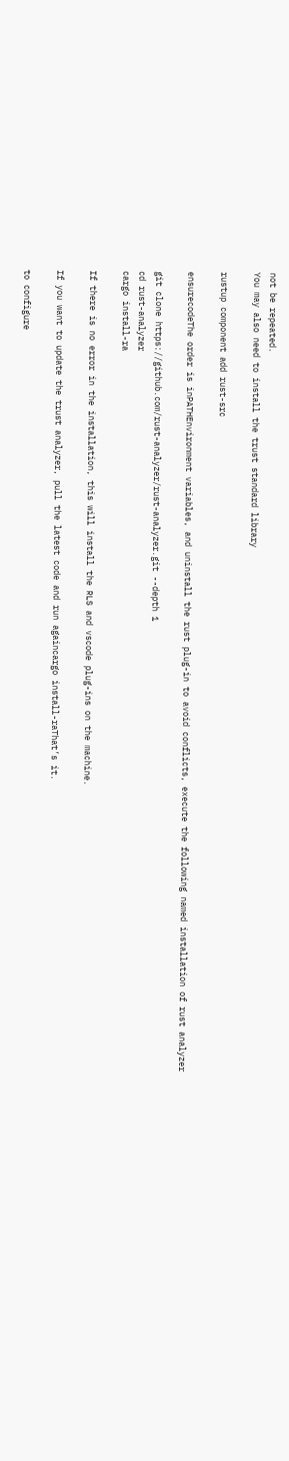not be repeated.
You may also need to install the trust standard library

rustup component add rust-src

ensurecodeThe order is inPATHEnvironment variables, and uninstall the rust plug-in to avoid conflicts, execute the following named installation of rust analyzer

git clone https://github.com/rust-analyzer/rust-analyzer.git --depth 1
cd rust-analyzer
cargo install-ra

If there is no error in the installation, this will install the RLS and vscode plug-ins on the machine.

If you want to update the trust analyzer, pull the latest code and run againcargo install-raThat’s it.

to configure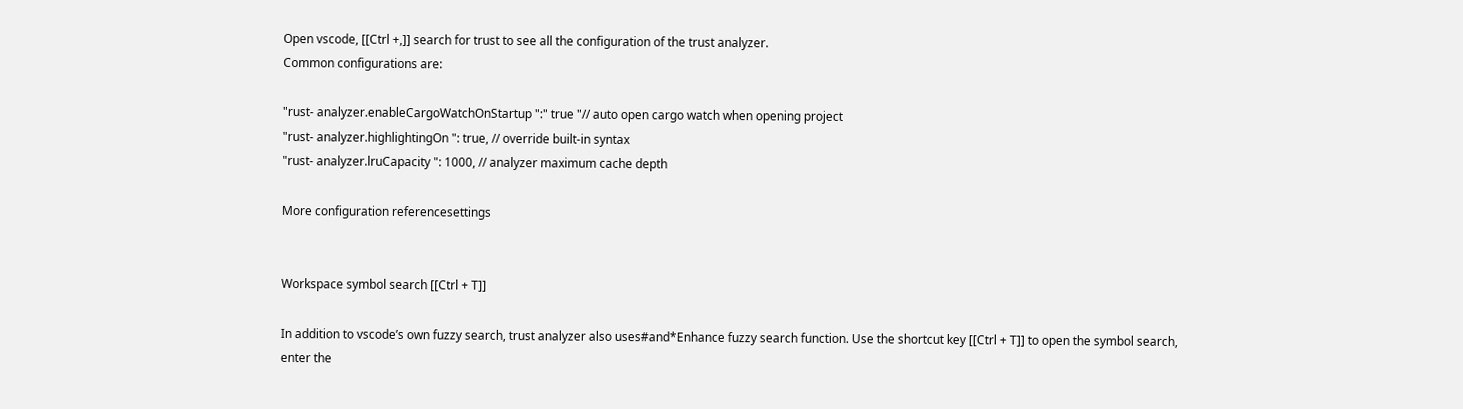Open vscode, [[Ctrl +,]] search for trust to see all the configuration of the trust analyzer.
Common configurations are:

"rust- analyzer.enableCargoWatchOnStartup ":" true "// auto open cargo watch when opening project
"rust- analyzer.highlightingOn ": true, // override built-in syntax
"rust- analyzer.lruCapacity ": 1000, // analyzer maximum cache depth

More configuration referencesettings


Workspace symbol search [[Ctrl + T]]

In addition to vscode’s own fuzzy search, trust analyzer also uses#and*Enhance fuzzy search function. Use the shortcut key [[Ctrl + T]] to open the symbol search, enter the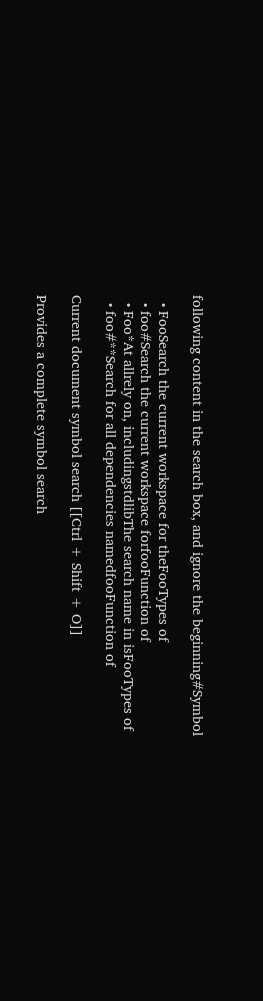following content in the search box, and ignore the beginning#Symbol

  • FooSearch the current workspace for theFooTypes of
  • foo#Search the current workspace forfooFunction of
  • Foo*At allrely on, includingstdlibThe search name in isFooTypes of
  • foo#**Search for all dependencies namedfooFunction of

Current document symbol search [[Ctrl + Shift + O]]

Provides a complete symbol search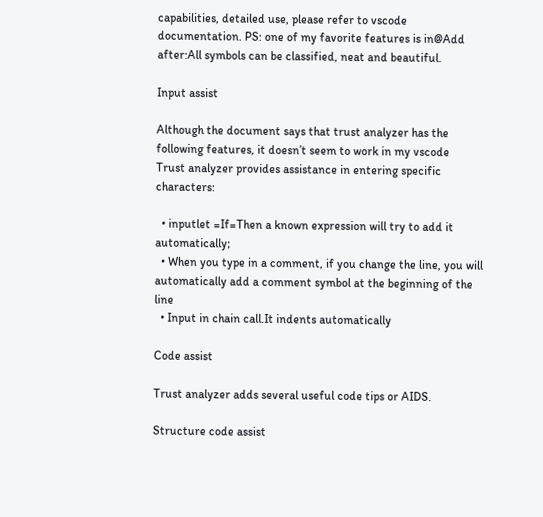capabilities, detailed use, please refer to vscode documentation. PS: one of my favorite features is in@Add after:All symbols can be classified, neat and beautiful.

Input assist

Although the document says that trust analyzer has the following features, it doesn’t seem to work in my vscode
Trust analyzer provides assistance in entering specific characters:

  • inputlet =If=Then a known expression will try to add it automatically;
  • When you type in a comment, if you change the line, you will automatically add a comment symbol at the beginning of the line
  • Input in chain call.It indents automatically

Code assist

Trust analyzer adds several useful code tips or AIDS.

Structure code assist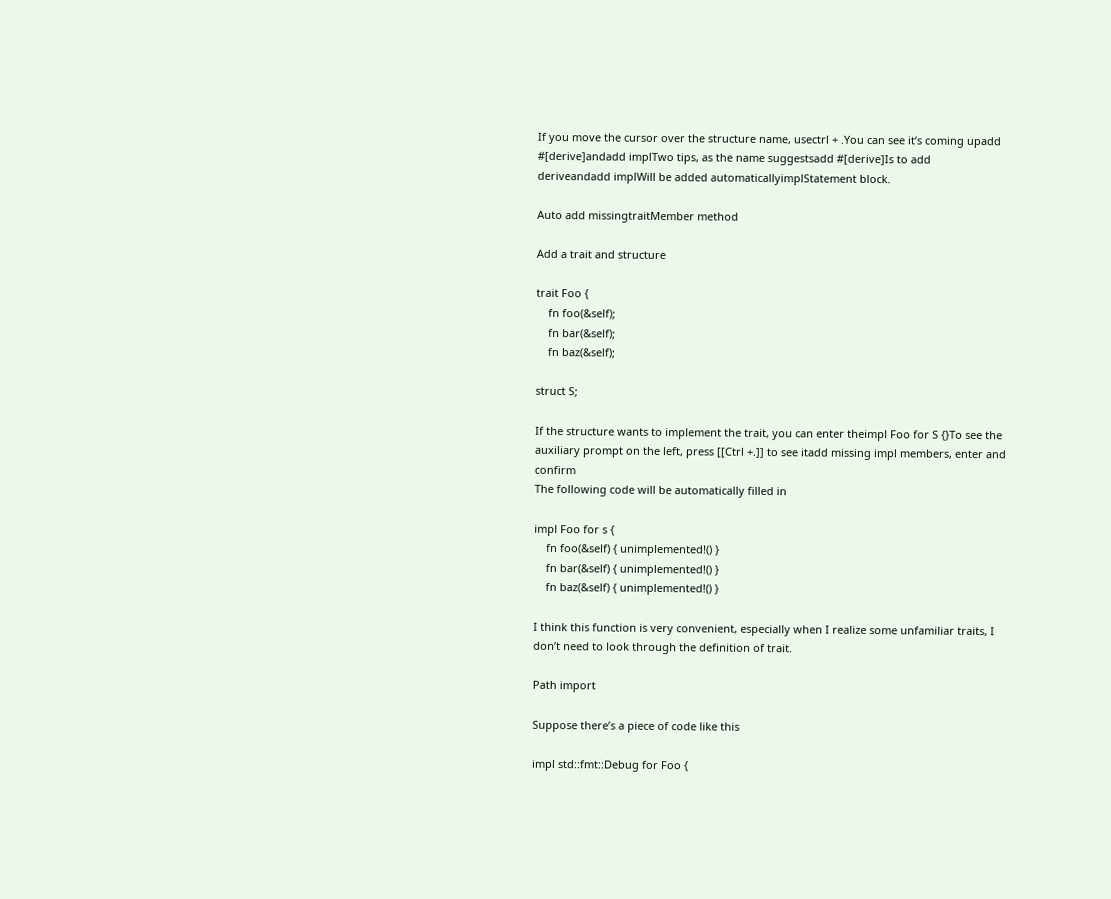If you move the cursor over the structure name, usectrl + .You can see it’s coming upadd #[derive]andadd implTwo tips, as the name suggestsadd #[derive]Is to add
deriveandadd implWill be added automaticallyimplStatement block.

Auto add missingtraitMember method

Add a trait and structure

trait Foo {
    fn foo(&self);
    fn bar(&self);
    fn baz(&self);

struct S;

If the structure wants to implement the trait, you can enter theimpl Foo for S {}To see the auxiliary prompt on the left, press [[Ctrl +.]] to see itadd missing impl members, enter and confirm
The following code will be automatically filled in

impl Foo for s {
    fn foo(&self) { unimplemented!() }
    fn bar(&self) { unimplemented!() }
    fn baz(&self) { unimplemented!() }

I think this function is very convenient, especially when I realize some unfamiliar traits, I don’t need to look through the definition of trait.

Path import

Suppose there’s a piece of code like this

impl std::fmt::Debug for Foo {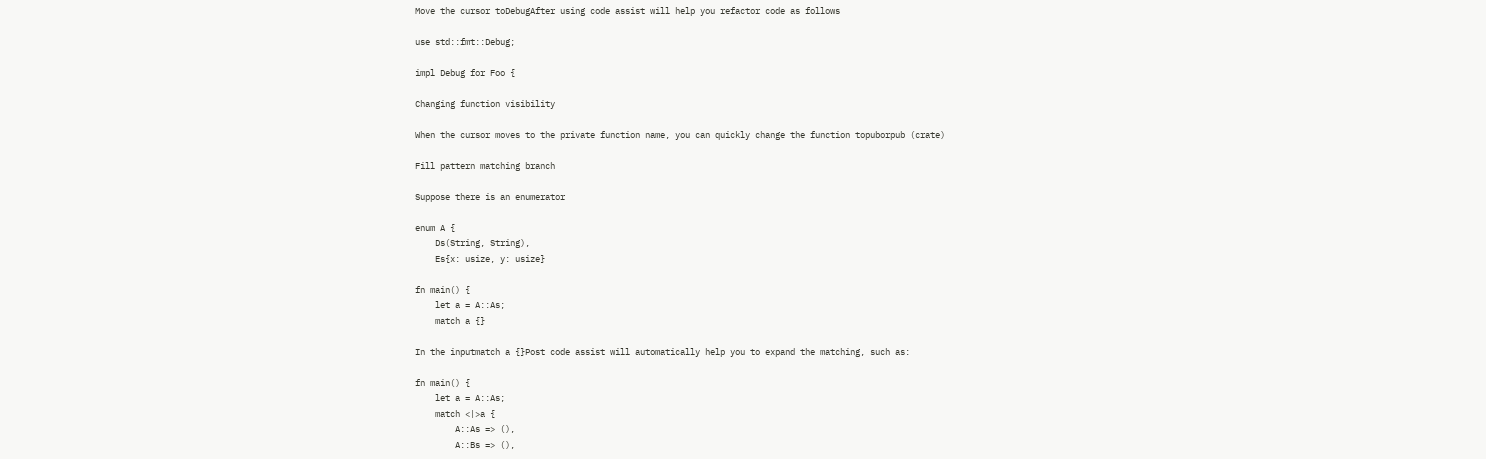Move the cursor toDebugAfter using code assist will help you refactor code as follows

use std::fmt::Debug;

impl Debug for Foo {

Changing function visibility

When the cursor moves to the private function name, you can quickly change the function topuborpub (crate)

Fill pattern matching branch

Suppose there is an enumerator

enum A {
    Ds(String, String),
    Es{x: usize, y: usize}

fn main() {
    let a = A::As;
    match a {}

In the inputmatch a {}Post code assist will automatically help you to expand the matching, such as:

fn main() {
    let a = A::As;
    match <|>a {
        A::As => (),
        A::Bs => (),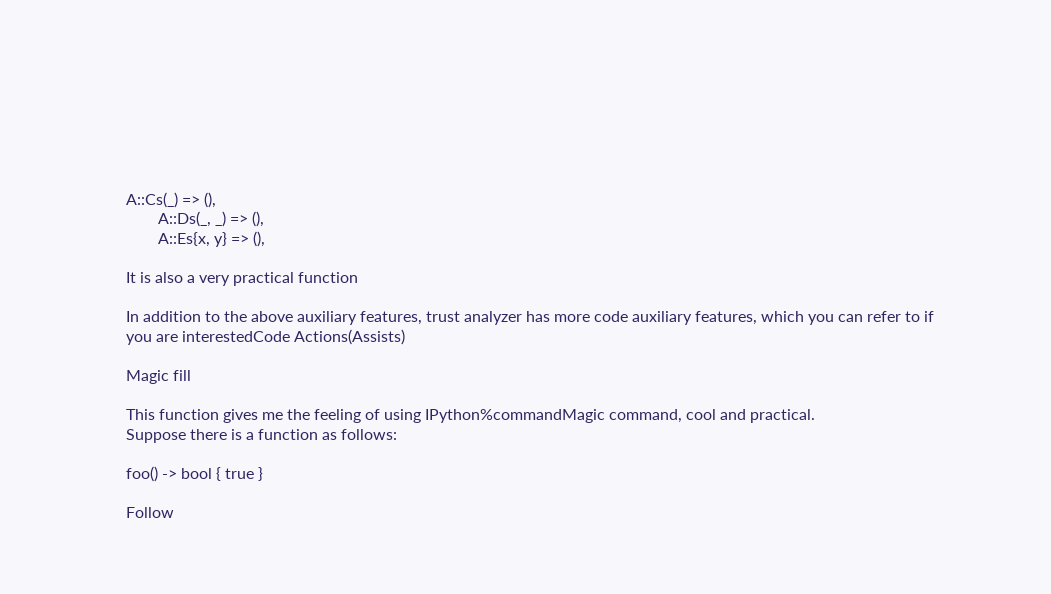A::Cs(_) => (),
        A::Ds(_, _) => (),
        A::Es{x, y} => (),

It is also a very practical function

In addition to the above auxiliary features, trust analyzer has more code auxiliary features, which you can refer to if you are interestedCode Actions(Assists)

Magic fill

This function gives me the feeling of using IPython%commandMagic command, cool and practical.
Suppose there is a function as follows:

foo() -> bool { true }

Follow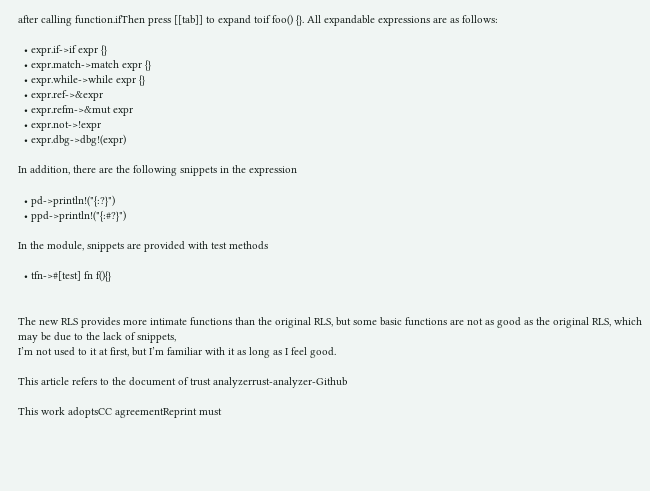after calling function.ifThen press [[tab]] to expand toif foo() {}. All expandable expressions are as follows:

  • expr.if->if expr {}
  • expr.match->match expr {}
  • expr.while->while expr {}
  • expr.ref->&expr
  • expr.refm->&mut expr
  • expr.not->!expr
  • expr.dbg->dbg!(expr)

In addition, there are the following snippets in the expression

  • pd->println!("{:?}")
  • ppd->println!("{:#?}")

In the module, snippets are provided with test methods

  • tfn->#[test] fn f(){}


The new RLS provides more intimate functions than the original RLS, but some basic functions are not as good as the original RLS, which may be due to the lack of snippets,
I’m not used to it at first, but I’m familiar with it as long as I feel good.

This article refers to the document of trust analyzerrust-analyzer-Github

This work adoptsCC agreementReprint must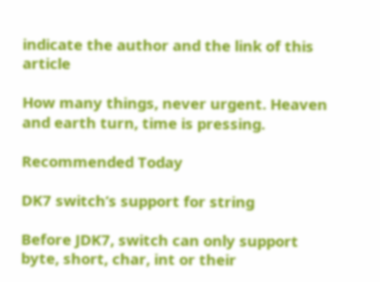indicate the author and the link of this article

How many things, never urgent. Heaven and earth turn, time is pressing.

Recommended Today

DK7 switch’s support for string

Before JDK7, switch can only support byte, short, char, int or their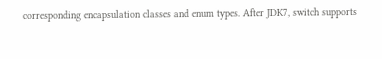corresponding encapsulation classes and enum types. After JDK7, switch supports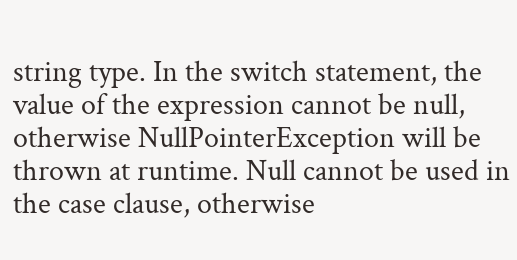string type. In the switch statement, the value of the expression cannot be null, otherwise NullPointerException will be thrown at runtime. Null cannot be used in the case clause, otherwise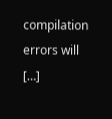compilation errors will […]